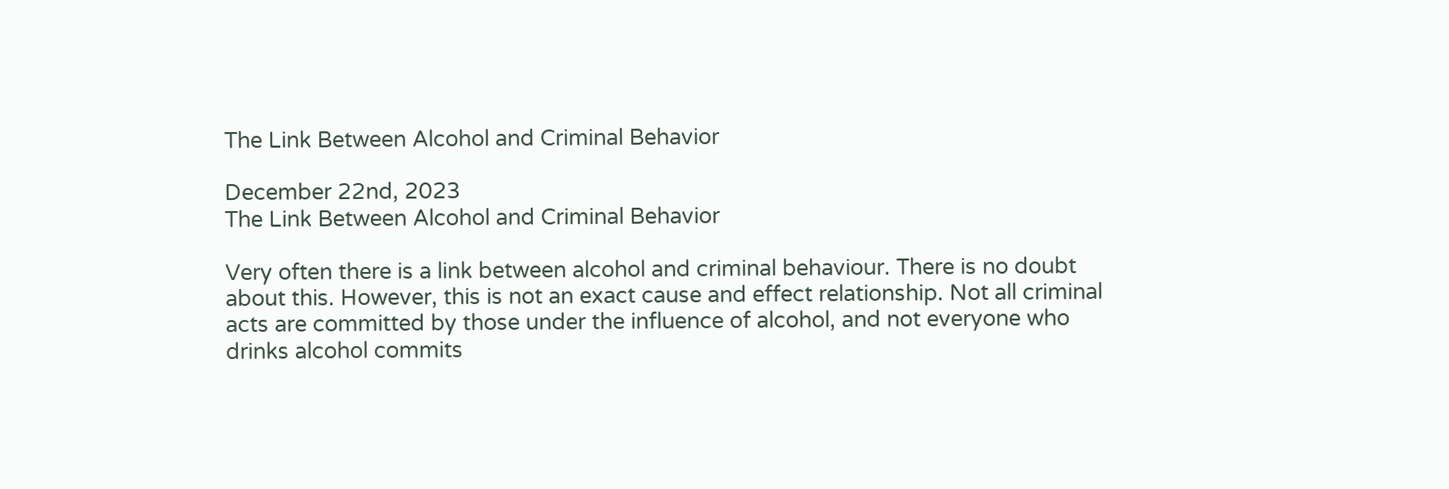The Link Between Alcohol and Criminal Behavior

December 22nd, 2023
The Link Between Alcohol and Criminal Behavior

Very often there is a link between alcohol and criminal behaviour. There is no doubt about this. However, this is not an exact cause and effect relationship. Not all criminal acts are committed by those under the influence of alcohol, and not everyone who drinks alcohol commits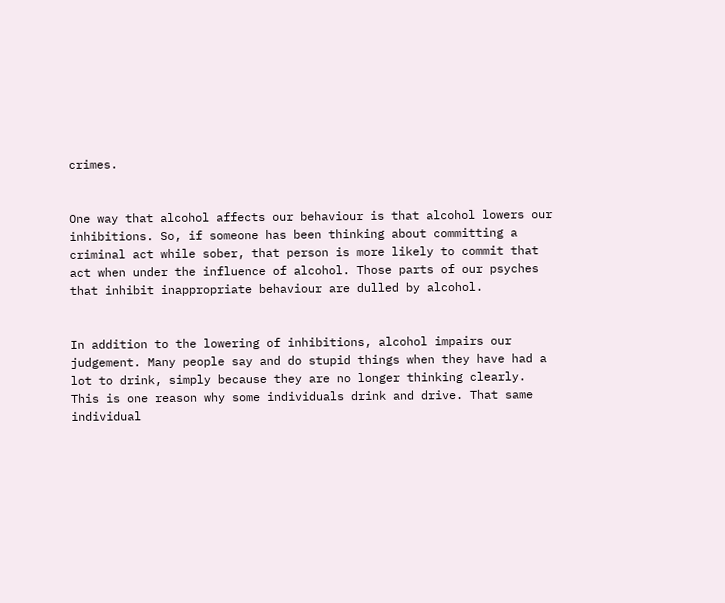crimes.


One way that alcohol affects our behaviour is that alcohol lowers our inhibitions. So, if someone has been thinking about committing a criminal act while sober, that person is more likely to commit that act when under the influence of alcohol. Those parts of our psyches that inhibit inappropriate behaviour are dulled by alcohol.


In addition to the lowering of inhibitions, alcohol impairs our judgement. Many people say and do stupid things when they have had a lot to drink, simply because they are no longer thinking clearly. This is one reason why some individuals drink and drive. That same individual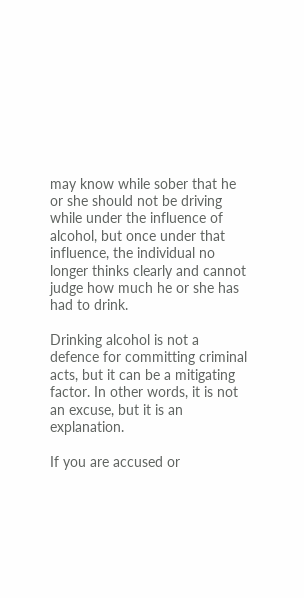may know while sober that he or she should not be driving while under the influence of alcohol, but once under that influence, the individual no longer thinks clearly and cannot judge how much he or she has had to drink.

Drinking alcohol is not a defence for committing criminal acts, but it can be a mitigating factor. In other words, it is not an excuse, but it is an explanation.

If you are accused or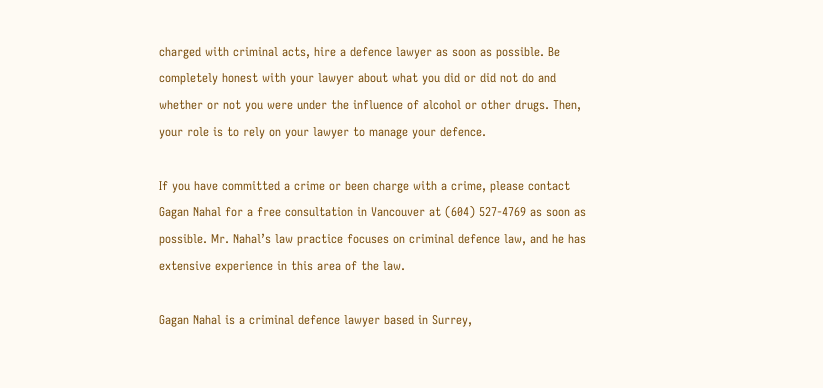charged with criminal acts, hire a defence lawyer as soon as possible. Be completely honest with your lawyer about what you did or did not do and whether or not you were under the influence of alcohol or other drugs. Then, your role is to rely on your lawyer to manage your defence.

If you have committed a crime or been charge with a crime, please contact Gagan Nahal for a free consultation in Vancouver at (604) 527-4769 as soon as possible. Mr. Nahal’s law practice focuses on criminal defence law, and he has extensive experience in this area of the law.

Gagan Nahal is a criminal defence lawyer based in Surrey,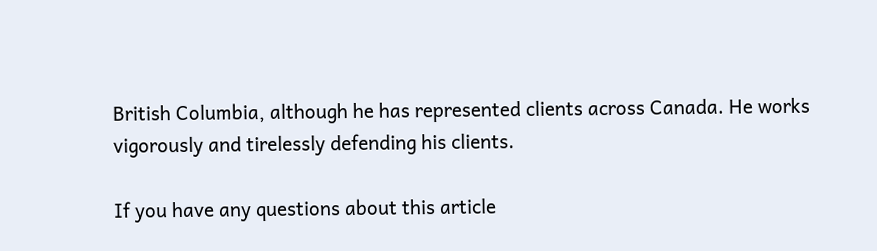British Columbia, although he has represented clients across Canada. He works vigorously and tirelessly defending his clients.

If you have any questions about this article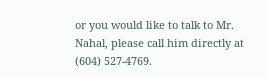or you would like to talk to Mr. Nahal, please call him directly at (604) 527-4769.